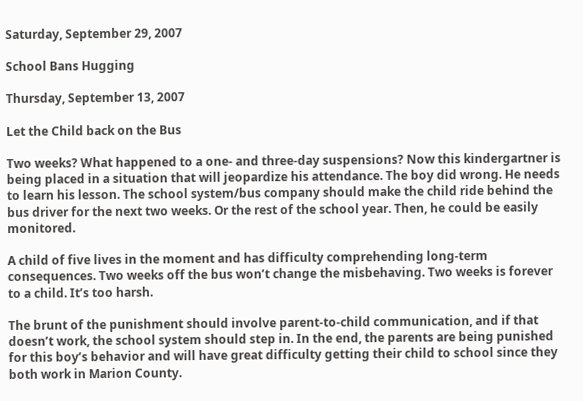Saturday, September 29, 2007

School Bans Hugging

Thursday, September 13, 2007

Let the Child back on the Bus

Two weeks? What happened to a one- and three-day suspensions? Now this kindergartner is being placed in a situation that will jeopardize his attendance. The boy did wrong. He needs to learn his lesson. The school system/bus company should make the child ride behind the bus driver for the next two weeks. Or the rest of the school year. Then, he could be easily monitored.

A child of five lives in the moment and has difficulty comprehending long-term consequences. Two weeks off the bus won’t change the misbehaving. Two weeks is forever to a child. It’s too harsh.

The brunt of the punishment should involve parent-to-child communication, and if that doesn’t work, the school system should step in. In the end, the parents are being punished for this boy’s behavior and will have great difficulty getting their child to school since they both work in Marion County.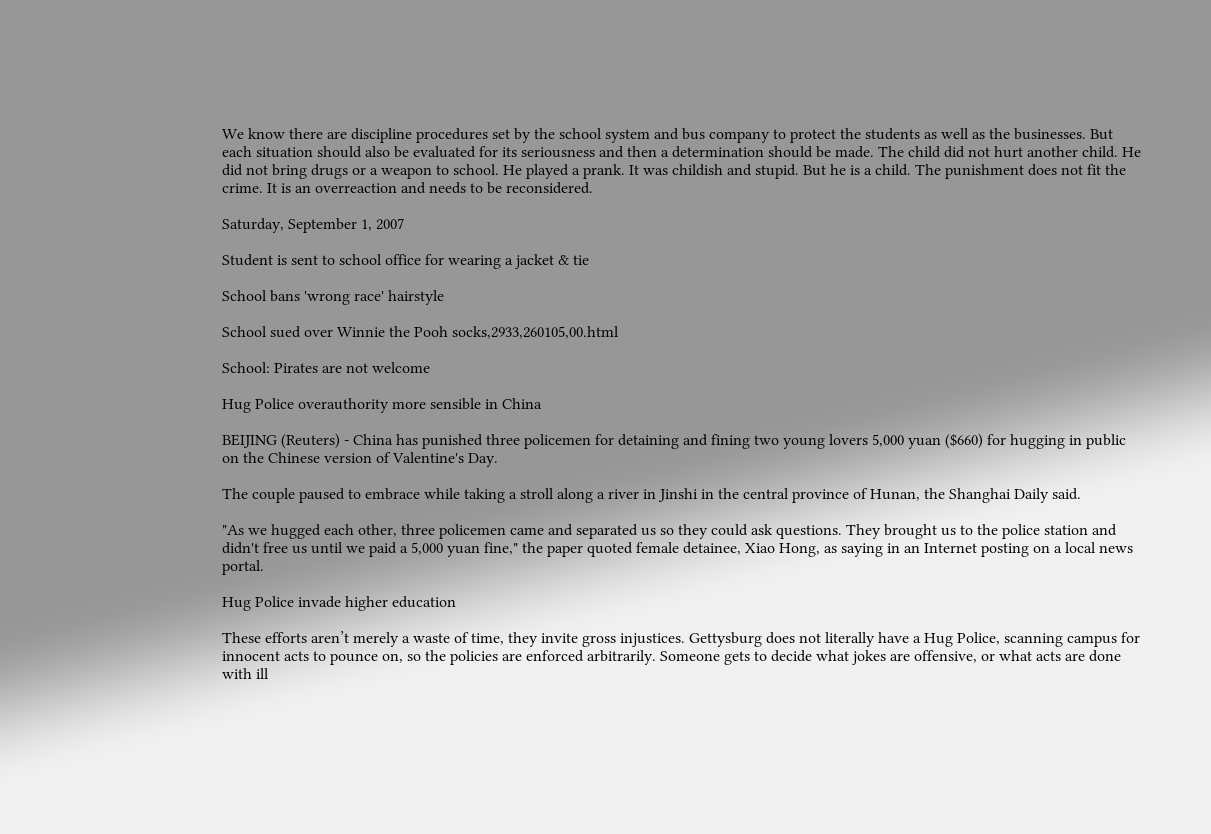We know there are discipline procedures set by the school system and bus company to protect the students as well as the businesses. But each situation should also be evaluated for its seriousness and then a determination should be made. The child did not hurt another child. He did not bring drugs or a weapon to school. He played a prank. It was childish and stupid. But he is a child. The punishment does not fit the crime. It is an overreaction and needs to be reconsidered.

Saturday, September 1, 2007

Student is sent to school office for wearing a jacket & tie

School bans 'wrong race' hairstyle

School sued over Winnie the Pooh socks,2933,260105,00.html

School: Pirates are not welcome

Hug Police overauthority more sensible in China

BEIJING (Reuters) - China has punished three policemen for detaining and fining two young lovers 5,000 yuan ($660) for hugging in public on the Chinese version of Valentine's Day.

The couple paused to embrace while taking a stroll along a river in Jinshi in the central province of Hunan, the Shanghai Daily said.

"As we hugged each other, three policemen came and separated us so they could ask questions. They brought us to the police station and didn't free us until we paid a 5,000 yuan fine," the paper quoted female detainee, Xiao Hong, as saying in an Internet posting on a local news portal.

Hug Police invade higher education

These efforts aren’t merely a waste of time, they invite gross injustices. Gettysburg does not literally have a Hug Police, scanning campus for innocent acts to pounce on, so the policies are enforced arbitrarily. Someone gets to decide what jokes are offensive, or what acts are done with ill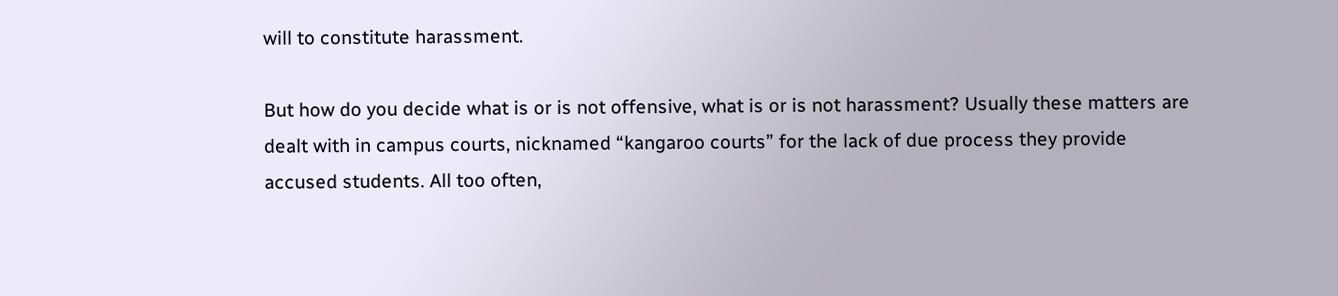will to constitute harassment.

But how do you decide what is or is not offensive, what is or is not harassment? Usually these matters are dealt with in campus courts, nicknamed “kangaroo courts” for the lack of due process they provide accused students. All too often,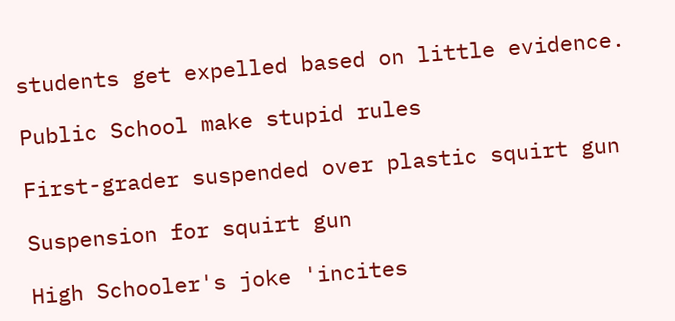students get expelled based on little evidence.

Public School make stupid rules

First-grader suspended over plastic squirt gun

Suspension for squirt gun

High Schooler's joke 'incites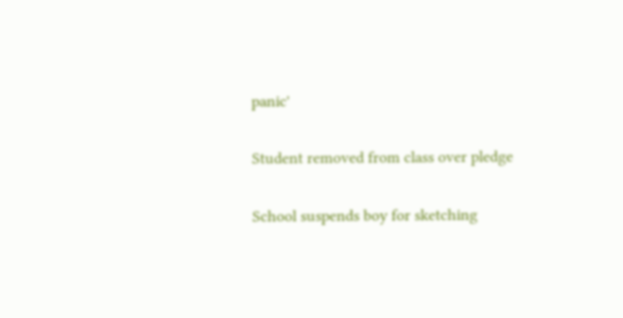panic'

Student removed from class over pledge

School suspends boy for sketching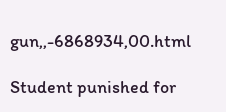gun,,-6868934,00.html

Student punished for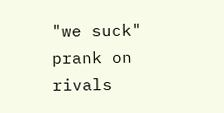"we suck" prank on rivals